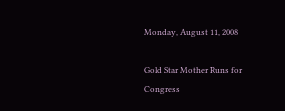Monday, August 11, 2008

Gold Star Mother Runs for Congress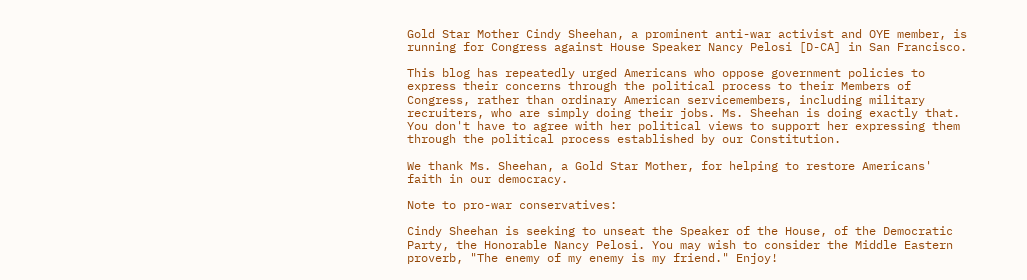Gold Star Mother Cindy Sheehan, a prominent anti-war activist and OYE member, is running for Congress against House Speaker Nancy Pelosi [D-CA] in San Francisco.

This blog has repeatedly urged Americans who oppose government policies to express their concerns through the political process to their Members of Congress, rather than ordinary American servicemembers, including military recruiters, who are simply doing their jobs. Ms. Sheehan is doing exactly that. You don't have to agree with her political views to support her expressing them through the political process established by our Constitution.

We thank Ms. Sheehan, a Gold Star Mother, for helping to restore Americans' faith in our democracy.

Note to pro-war conservatives:

Cindy Sheehan is seeking to unseat the Speaker of the House, of the Democratic Party, the Honorable Nancy Pelosi. You may wish to consider the Middle Eastern proverb, "The enemy of my enemy is my friend." Enjoy!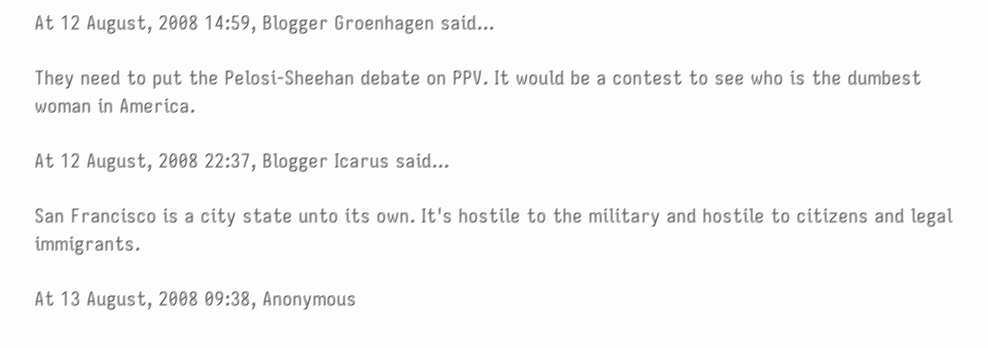At 12 August, 2008 14:59, Blogger Groenhagen said...

They need to put the Pelosi-Sheehan debate on PPV. It would be a contest to see who is the dumbest woman in America.

At 12 August, 2008 22:37, Blogger Icarus said...

San Francisco is a city state unto its own. It's hostile to the military and hostile to citizens and legal immigrants.

At 13 August, 2008 09:38, Anonymous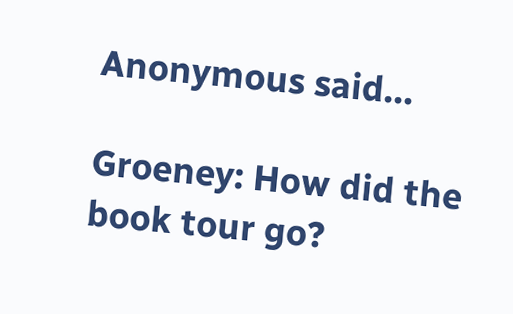Anonymous said...

Groeney: How did the book tour go?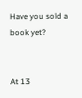Have you sold a book yet?


At 13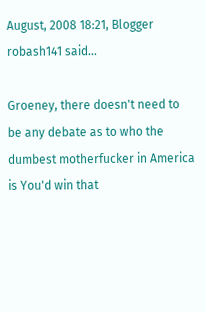August, 2008 18:21, Blogger robash141 said...

Groeney, there doesn't need to be any debate as to who the dumbest motherfucker in America is You'd win that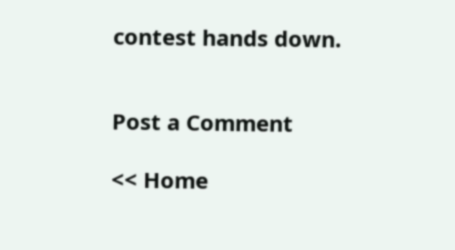contest hands down.


Post a Comment

<< Home